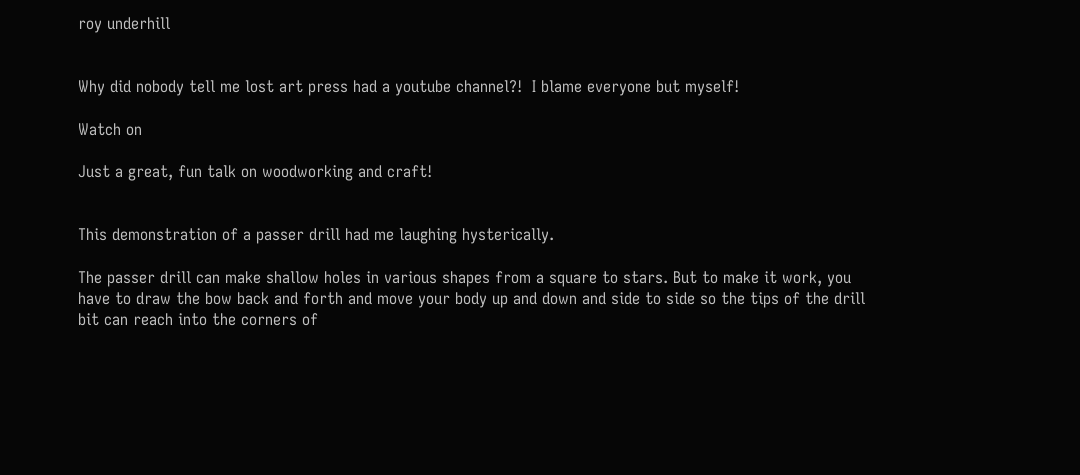roy underhill


Why did nobody tell me lost art press had a youtube channel?!  I blame everyone but myself!

Watch on

Just a great, fun talk on woodworking and craft!


This demonstration of a passer drill had me laughing hysterically.

The passer drill can make shallow holes in various shapes from a square to stars. But to make it work, you have to draw the bow back and forth and move your body up and down and side to side so the tips of the drill bit can reach into the corners of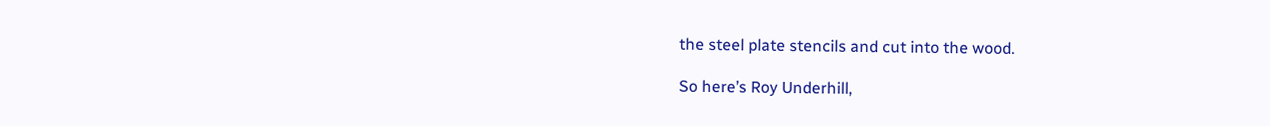the steel plate stencils and cut into the wood.

So here’s Roy Underhill,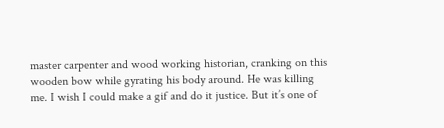master carpenter and wood working historian, cranking on this wooden bow while gyrating his body around. He was killing me. I wish I could make a gif and do it justice. But it’s one of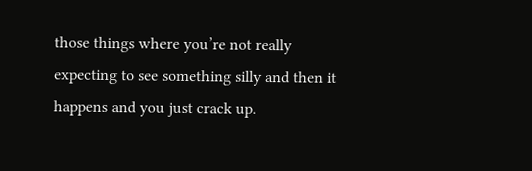those things where you’re not really expecting to see something silly and then it happens and you just crack up.